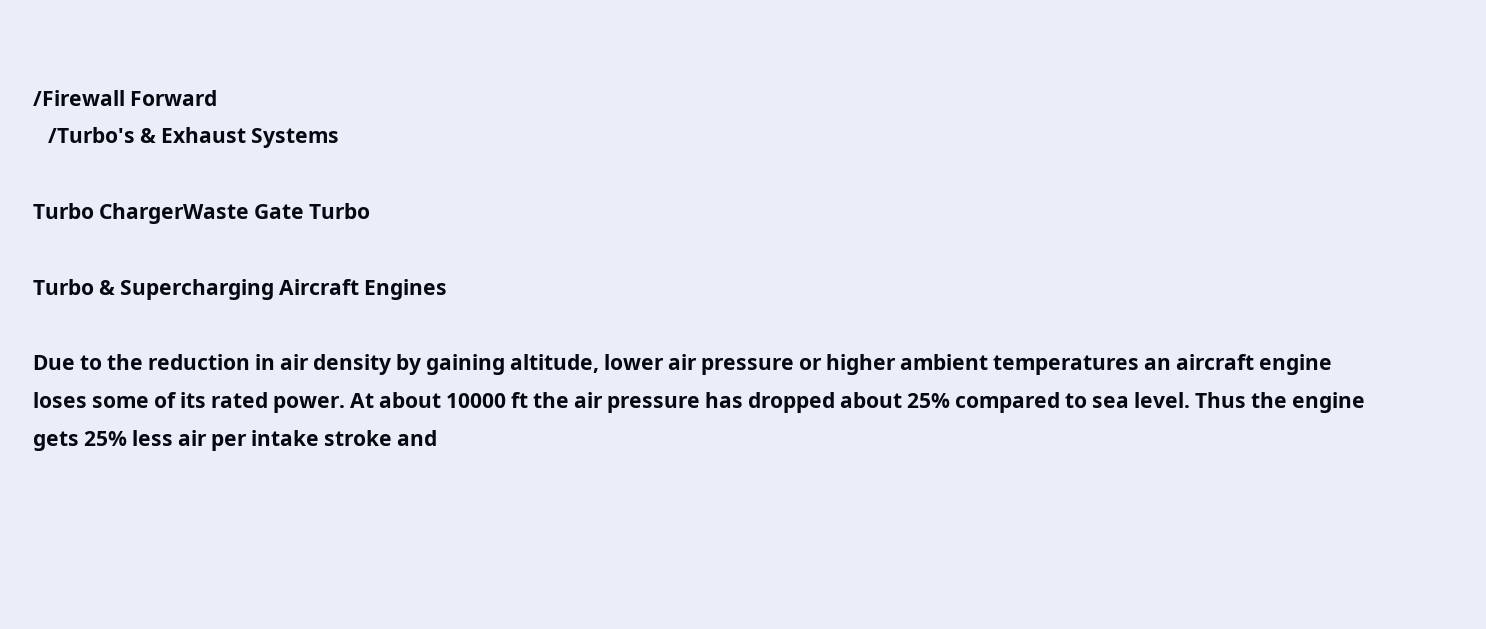/Firewall Forward
   /Turbo's & Exhaust Systems

Turbo ChargerWaste Gate Turbo

Turbo & Supercharging Aircraft Engines

Due to the reduction in air density by gaining altitude, lower air pressure or higher ambient temperatures an aircraft engine loses some of its rated power. At about 10000 ft the air pressure has dropped about 25% compared to sea level. Thus the engine gets 25% less air per intake stroke and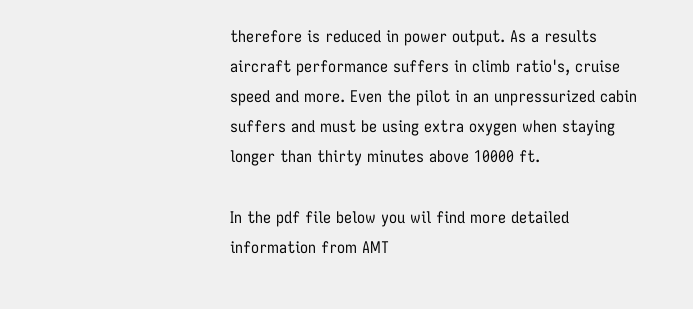therefore is reduced in power output. As a results aircraft performance suffers in climb ratio's, cruise speed and more. Even the pilot in an unpressurized cabin suffers and must be using extra oxygen when staying longer than thirty minutes above 10000 ft.

In the pdf file below you wil find more detailed information from AMT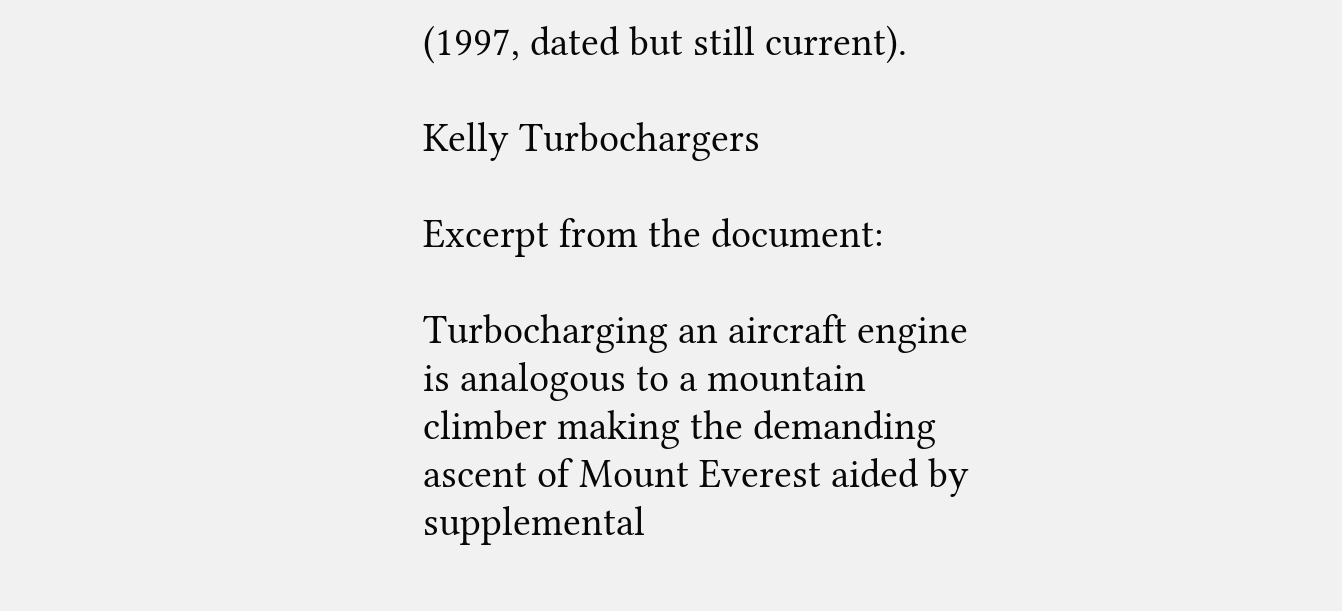(1997, dated but still current).

Kelly Turbochargers

Excerpt from the document:

Turbocharging an aircraft engine is analogous to a mountain climber making the demanding ascent of Mount Everest aided by supplemental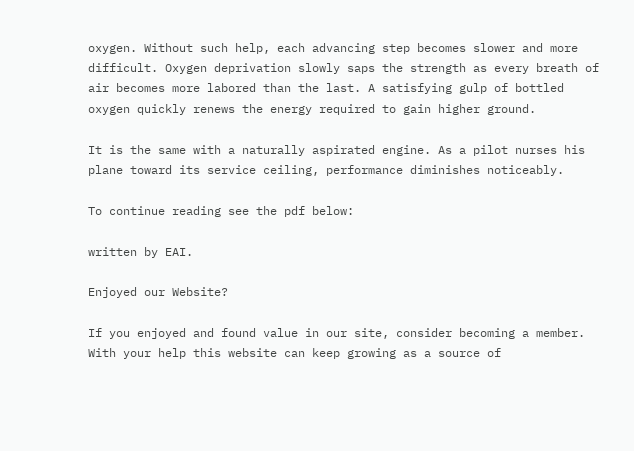oxygen. Without such help, each advancing step becomes slower and more difficult. Oxygen deprivation slowly saps the strength as every breath of air becomes more labored than the last. A satisfying gulp of bottled oxygen quickly renews the energy required to gain higher ground.

It is the same with a naturally aspirated engine. As a pilot nurses his plane toward its service ceiling, performance diminishes noticeably.

To continue reading see the pdf below:

written by EAI.

Enjoyed our Website?

If you enjoyed and found value in our site, consider becoming a member. With your help this website can keep growing as a source of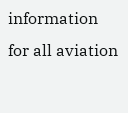information for all aviation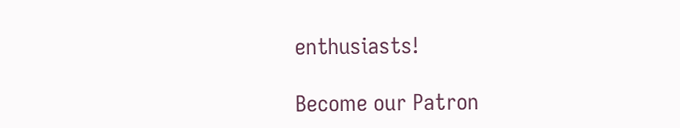enthusiasts!

Become our Patron